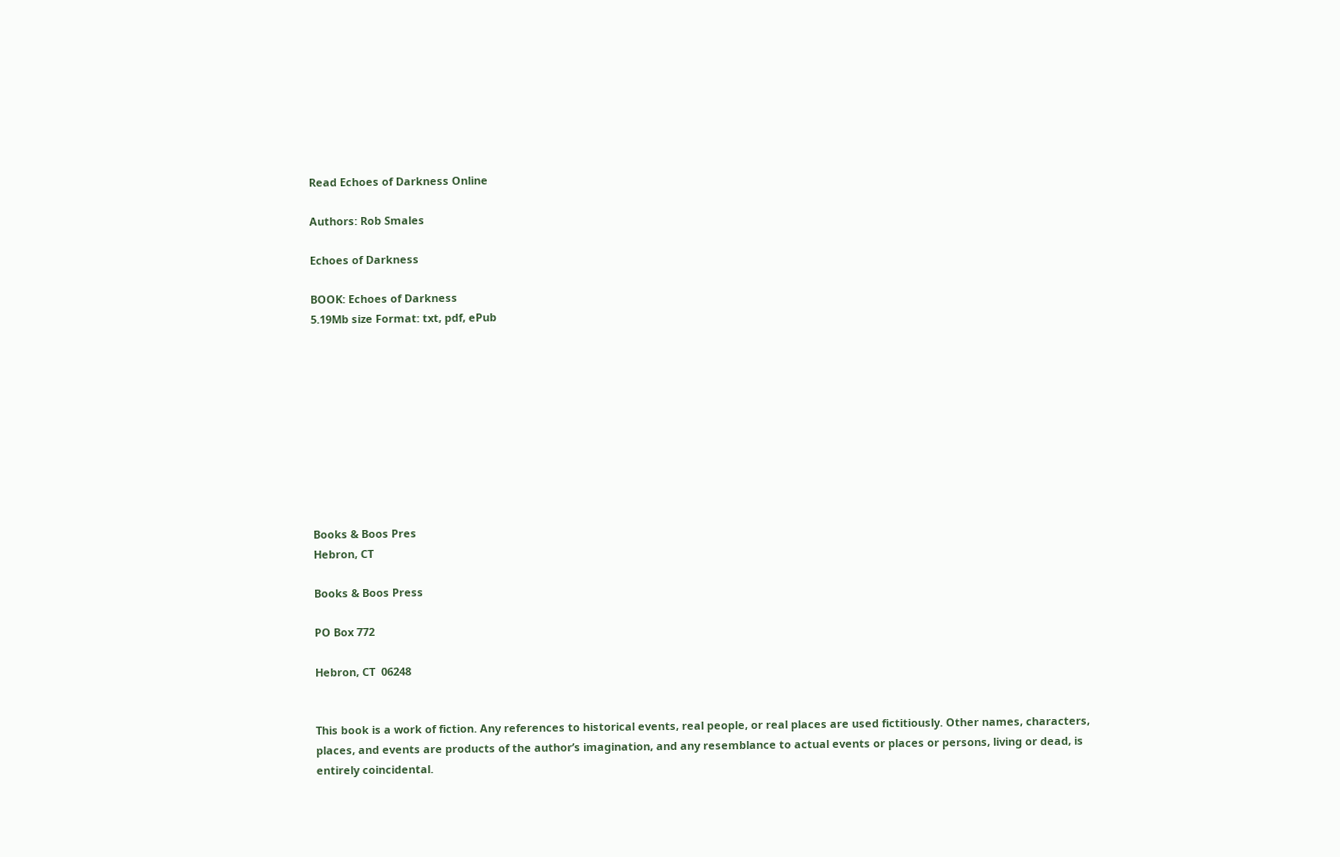Read Echoes of Darkness Online

Authors: Rob Smales

Echoes of Darkness

BOOK: Echoes of Darkness
5.19Mb size Format: txt, pdf, ePub










Books & Boos Pres
Hebron, CT

Books & Boos Press

PO Box 772

Hebron, CT  06248


This book is a work of fiction. Any references to historical events, real people, or real places are used fictitiously. Other names, characters, places, and events are products of the author’s imagination, and any resemblance to actual events or places or persons, living or dead, is entirely coincidental.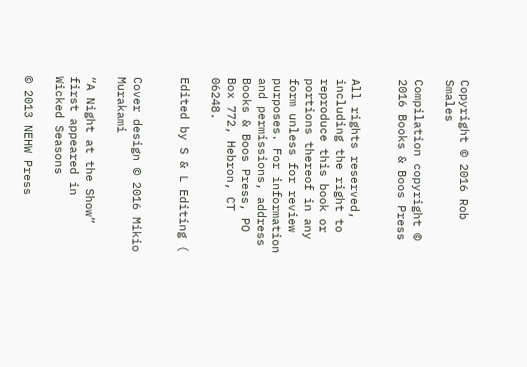Copyright © 2016 Rob Smales

Compilation copyright © 2016 Books & Boos Press


All rights reserved, including the right to reproduce this book or portions thereof in any form unless for review purposes. For information and permissions, address Books & Boos Press, PO Box 772, Hebron, CT 06248.

Edited by S & L Editing (


Cover design © 2016 Mikio Murakami

“A Night at the Show” first appeared in
Wicked Seasons

© 2013 NEHW Press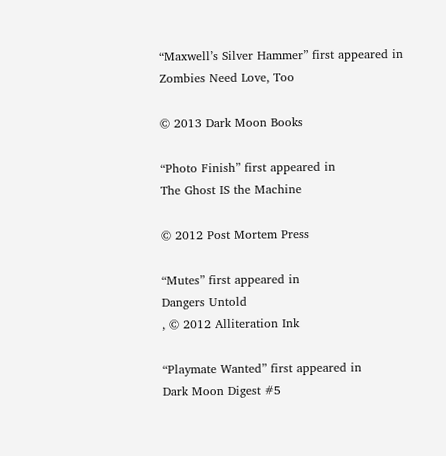“Maxwell’s Silver Hammer” first appeared in
Zombies Need Love, Too

© 2013 Dark Moon Books

“Photo Finish” first appeared in
The Ghost IS the Machine

© 2012 Post Mortem Press

“Mutes” first appeared in
Dangers Untold
, © 2012 Alliteration Ink

“Playmate Wanted” first appeared in
Dark Moon Digest #5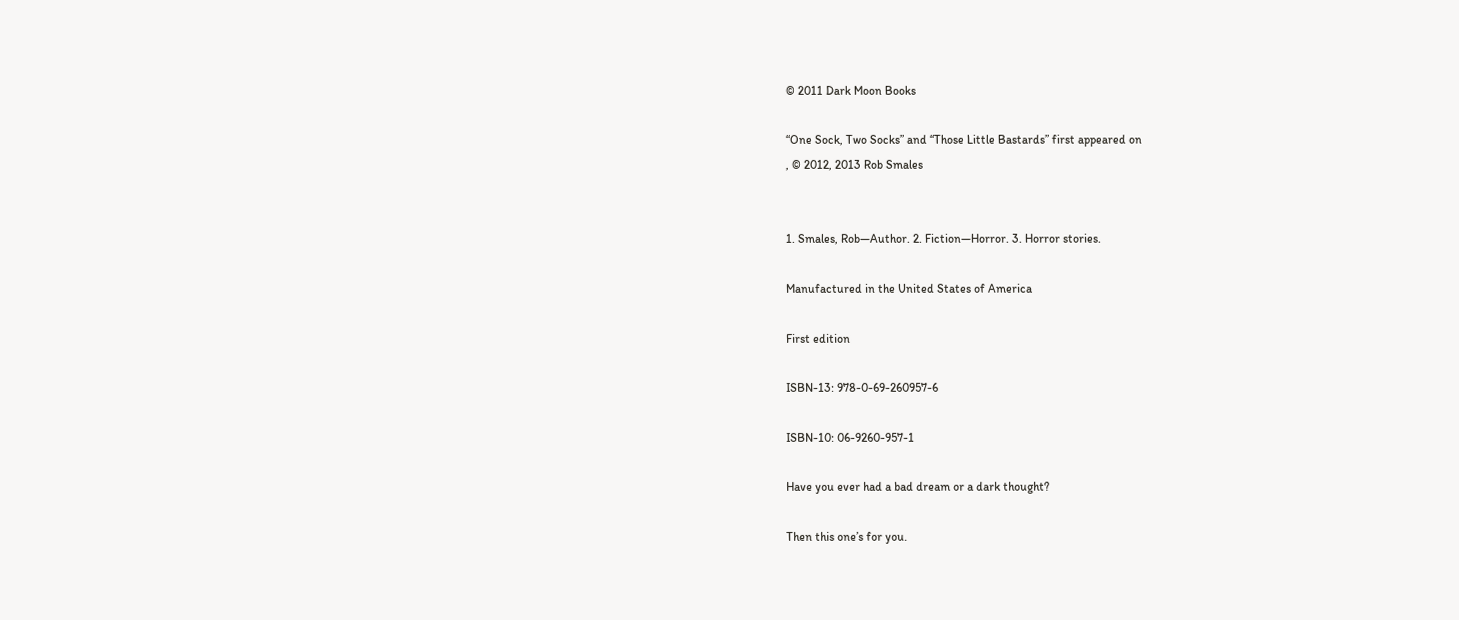© 2011 Dark Moon Books

“One Sock, Two Socks” and “Those Little Bastards” first appeared on
, © 2012, 2013 Rob Smales


1. Smales, Rob—Author. 2. Fiction—Horror. 3. Horror stories.

Manufactured in the United States of America

First edition

ISBN-13: 978-0-69-260957-6

ISBN-10: 06-9260-957-1

Have you ever had a bad dream or a dark thought?

Then this one’s for you.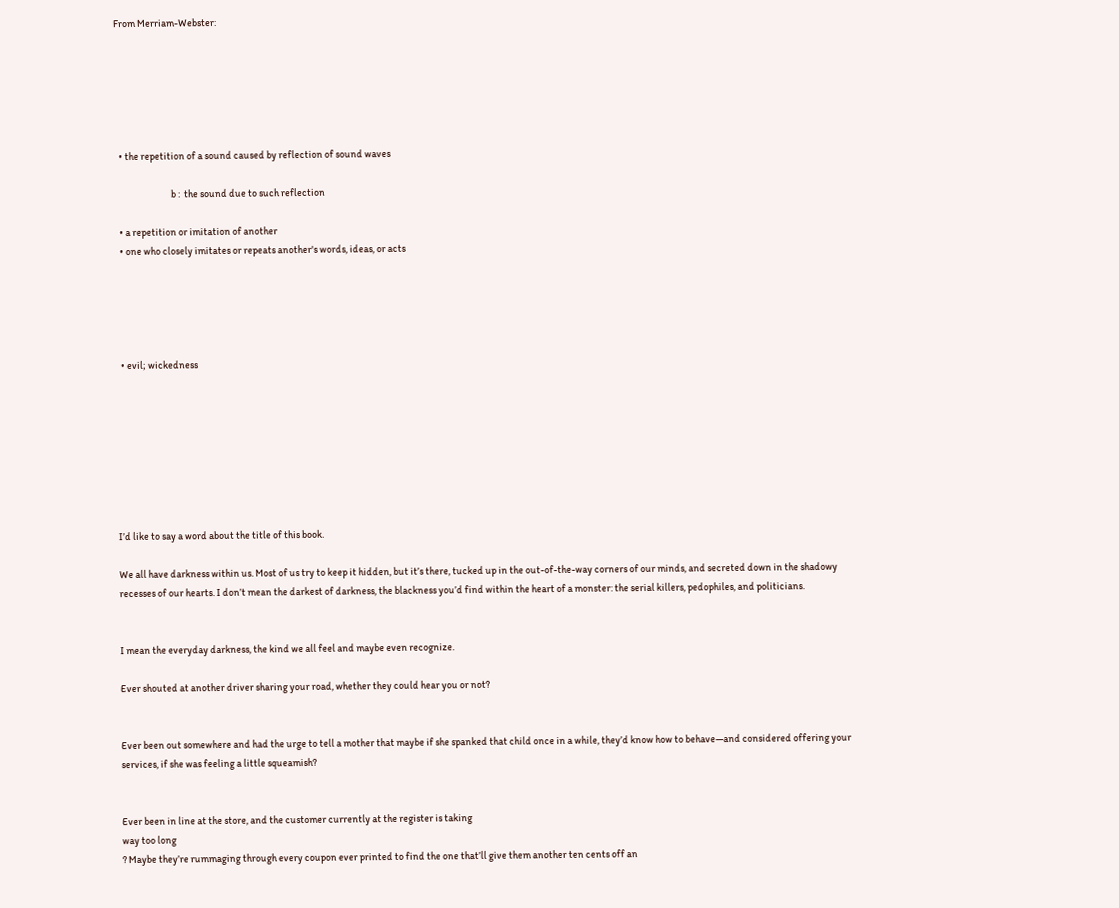From Merriam-Webster:






  • the repetition of a sound caused by reflection of sound waves

                            b :  the sound due to such reflection

  • a repetition or imitation of another
  • one who closely imitates or repeats another's words, ideas, or acts





  • evil; wickedness








I’d like to say a word about the title of this book.

We all have darkness within us. Most of us try to keep it hidden, but it’s there, tucked up in the out-of-the-way corners of our minds, and secreted down in the shadowy recesses of our hearts. I don’t mean the darkest of darkness, the blackness you’d find within the heart of a monster: the serial killers, pedophiles, and politicians.


I mean the everyday darkness, the kind we all feel and maybe even recognize.

Ever shouted at another driver sharing your road, whether they could hear you or not?


Ever been out somewhere and had the urge to tell a mother that maybe if she spanked that child once in a while, they’d know how to behave—and considered offering your services, if she was feeling a little squeamish?


Ever been in line at the store, and the customer currently at the register is taking
way too long
? Maybe they’re rummaging through every coupon ever printed to find the one that’ll give them another ten cents off an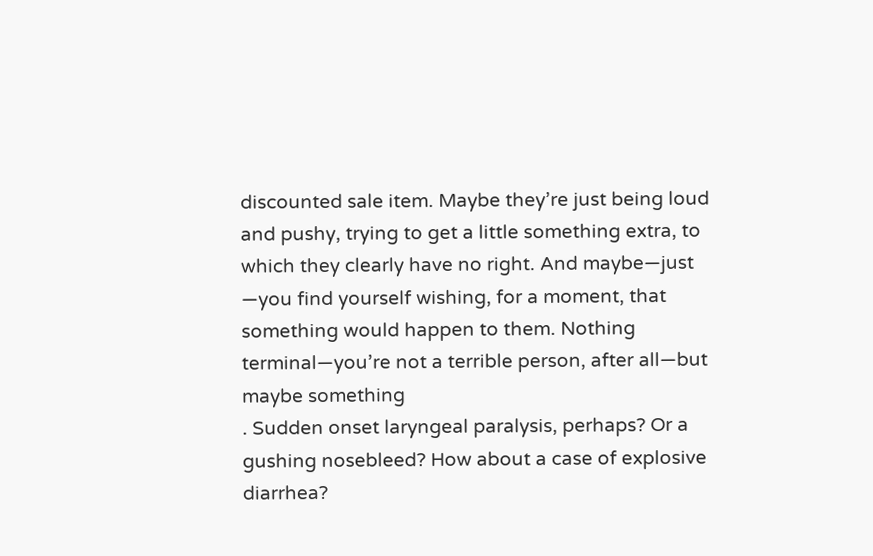discounted sale item. Maybe they’re just being loud and pushy, trying to get a little something extra, to which they clearly have no right. And maybe—just
—you find yourself wishing, for a moment, that something would happen to them. Nothing terminal—you’re not a terrible person, after all—but maybe something
. Sudden onset laryngeal paralysis, perhaps? Or a gushing nosebleed? How about a case of explosive diarrhea?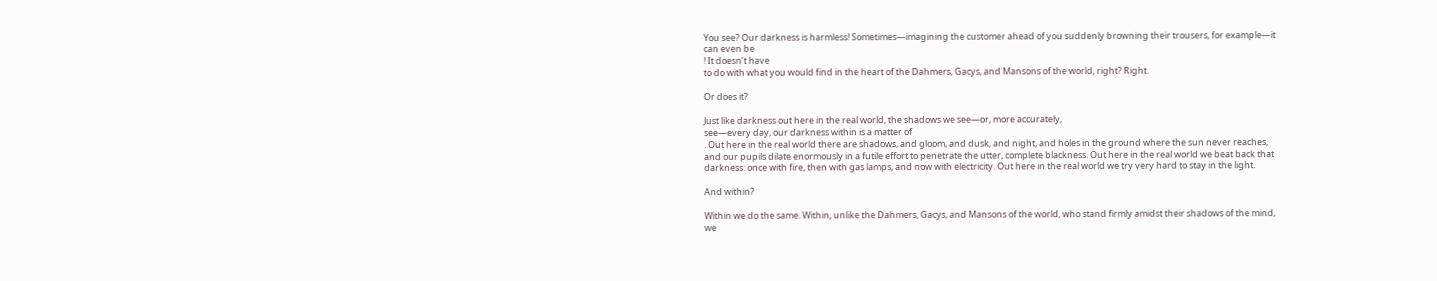You see? Our darkness is harmless! Sometimes—imagining the customer ahead of you suddenly browning their trousers, for example—it can even be
! It doesn’t have
to do with what you would find in the heart of the Dahmers, Gacys, and Mansons of the world, right? Right.

Or does it?

Just like darkness out here in the real world, the shadows we see—or, more accurately,
see—every day, our darkness within is a matter of
. Out here in the real world there are shadows, and gloom, and dusk, and night, and holes in the ground where the sun never reaches, and our pupils dilate enormously in a futile effort to penetrate the utter, complete blackness. Out here in the real world we beat back that darkness: once with fire, then with gas lamps, and now with electricity. Out here in the real world we try very hard to stay in the light.

And within?

Within we do the same. Within, unlike the Dahmers, Gacys, and Mansons of the world, who stand firmly amidst their shadows of the mind, we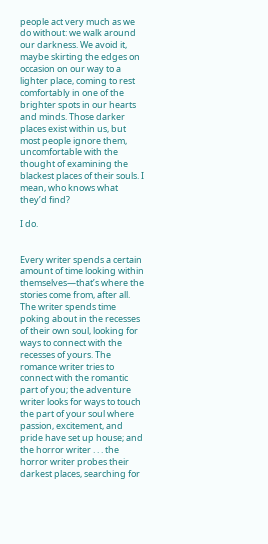people act very much as we do without: we walk around our darkness. We avoid it, maybe skirting the edges on occasion on our way to a lighter place, coming to rest comfortably in one of the brighter spots in our hearts and minds. Those darker places exist within us, but most people ignore them, uncomfortable with the thought of examining the blackest places of their souls. I mean, who knows what they’d find?

I do.


Every writer spends a certain amount of time looking within themselves—that’s where the stories come from, after all. The writer spends time poking about in the recesses of their own soul, looking for ways to connect with the recesses of yours. The romance writer tries to connect with the romantic part of you; the adventure writer looks for ways to touch the part of your soul where passion, excitement, and pride have set up house; and the horror writer . . . the horror writer probes their darkest places, searching for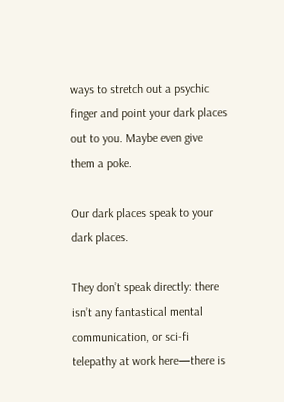ways to stretch out a psychic finger and point your dark places out to you. Maybe even give them a poke.

Our dark places speak to your dark places.

They don’t speak directly: there isn’t any fantastical mental communication, or sci-fi telepathy at work here—there is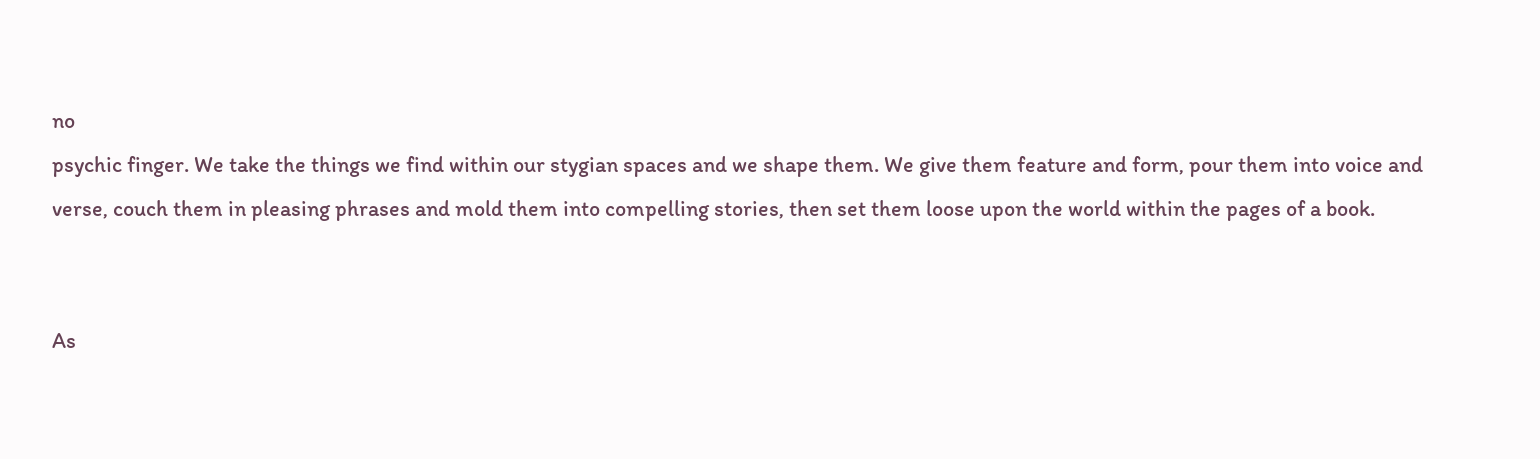no
psychic finger. We take the things we find within our stygian spaces and we shape them. We give them feature and form, pour them into voice and verse, couch them in pleasing phrases and mold them into compelling stories, then set them loose upon the world within the pages of a book.


As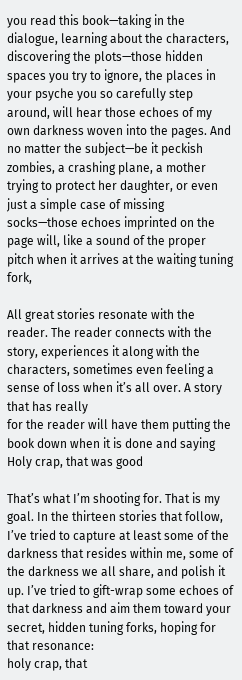you read this book—taking in the dialogue, learning about the characters, discovering the plots—those hidden spaces you try to ignore, the places in your psyche you so carefully step around, will hear those echoes of my own darkness woven into the pages. And no matter the subject—be it peckish zombies, a crashing plane, a mother trying to protect her daughter, or even just a simple case of missing socks—those echoes imprinted on the page will, like a sound of the proper pitch when it arrives at the waiting tuning fork,

All great stories resonate with the reader. The reader connects with the story, experiences it along with the characters, sometimes even feeling a sense of loss when it’s all over. A story that has really
for the reader will have them putting the book down when it is done and saying
Holy crap, that was good

That’s what I’m shooting for. That is my goal. In the thirteen stories that follow, I’ve tried to capture at least some of the darkness that resides within me, some of the darkness we all share, and polish it up. I’ve tried to gift-wrap some echoes of that darkness and aim them toward your secret, hidden tuning forks, hoping for that resonance:
holy crap, that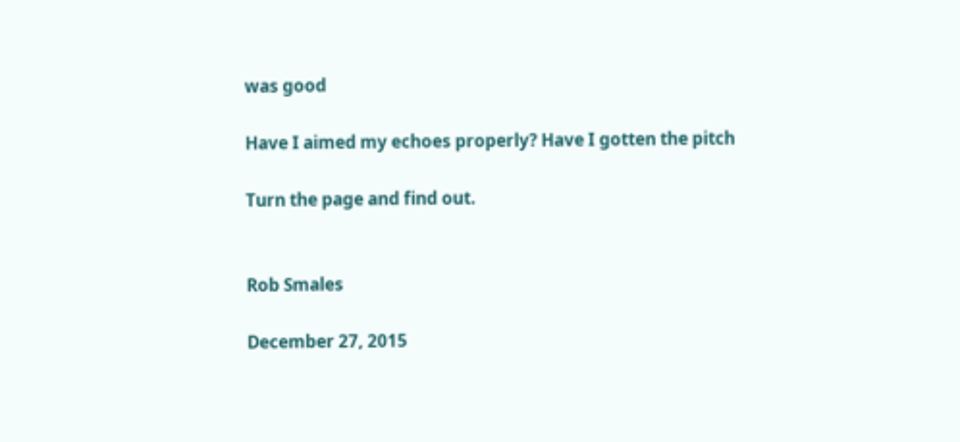was good

Have I aimed my echoes properly? Have I gotten the pitch

Turn the page and find out.


Rob Smales

December 27, 2015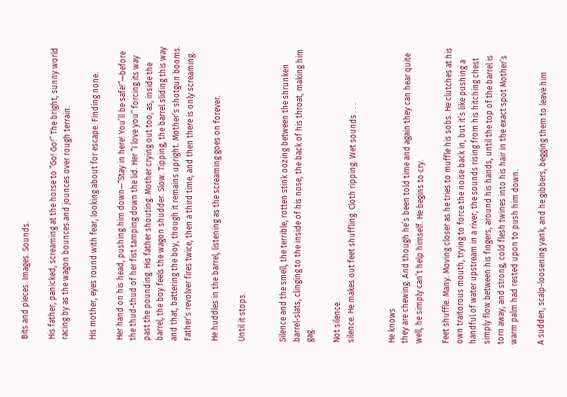Bits and pieces. Images. Sounds.

His father, panicked, screaming at the horse to “Go! Go!” The bright, sunny world racing by as the wagon bounces and jounces over rough terrain.

His mother, eyes round with fear, looking about for escape. Finding none.

Her hand on his head, pushing him down—“Stay in here! You’ll be safe!”—before the thud-thud of her fist tamping down the lid. Her “I love you” forcing its way past the pounding. His father shouting. Mother crying out too, as, inside the barrel, the boy feels the wagon shudder. Slow. Tipping, the barrel sliding this way and that, battering the boy, though it remains upright. Mother’s shotgun booms. Father’s revolver fires twice, then a third time, and then there is only screaming.

He huddles in the barrel, listening as the screaming goes on forever.

Until it stops.


Silence and the smell, the terrible, rotten stink oozing between the shrunken barrel-slats, clinging to the inside of his nose, the back of his throat, making him gag.

Not silence.
silence. He makes out feet shuffling. Cloth ripping. Wet sounds . . .


He knows
they are chewing. And though he’s been told time and again they can hear quite well, he simply can’t help himself. He begins to cry.

Feet shuffle. Many. Moving closer as he tries to muffle his sobs. He clutches at his own traitorous mouth, trying to force the noise back in, but it’s like pushing a handful of water upstream in a river; the sounds rising from his hitching chest simply flow between his fingers, around his hands, until the top of the barrel is torn away, and strong, cold flesh twines into his hair in the exact spot Mother’s warm palm had rested upon to push him down.

A sudden, scalp-loosening yank, and he gibbers, begging them to leave him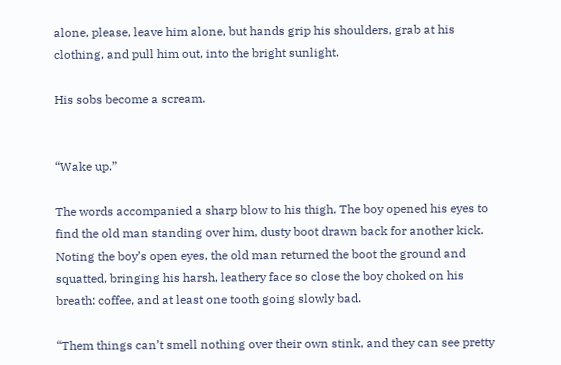alone, please, leave him alone, but hands grip his shoulders, grab at his clothing, and pull him out, into the bright sunlight.

His sobs become a scream.


“Wake up.”

The words accompanied a sharp blow to his thigh. The boy opened his eyes to find the old man standing over him, dusty boot drawn back for another kick. Noting the boy’s open eyes, the old man returned the boot the ground and squatted, bringing his harsh, leathery face so close the boy choked on his breath: coffee, and at least one tooth going slowly bad.

“Them things can’t smell nothing over their own stink, and they can see pretty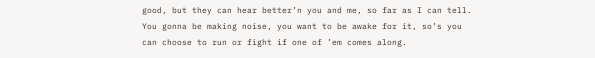good, but they can hear better’n you and me, so far as I can tell. You gonna be making noise, you want to be awake for it, so’s you can choose to run or fight if one of ’em comes along.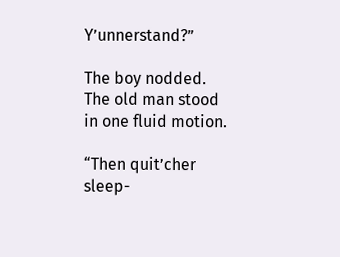Y’unnerstand?”

The boy nodded. The old man stood in one fluid motion.

“Then quit’cher sleep-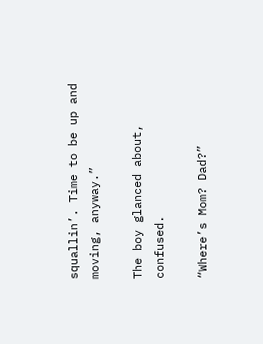squallin’. Time to be up and moving, anyway.”

The boy glanced about, confused.

“Where’s Mom? Dad?”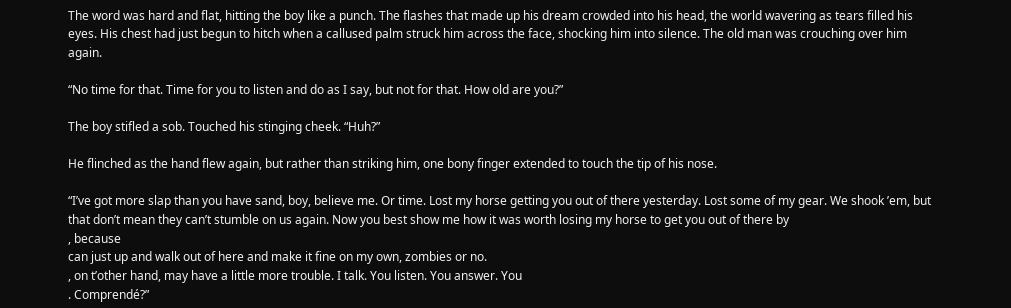The word was hard and flat, hitting the boy like a punch. The flashes that made up his dream crowded into his head, the world wavering as tears filled his eyes. His chest had just begun to hitch when a callused palm struck him across the face, shocking him into silence. The old man was crouching over him again.

“No time for that. Time for you to listen and do as I say, but not for that. How old are you?”

The boy stifled a sob. Touched his stinging cheek. “Huh?”

He flinched as the hand flew again, but rather than striking him, one bony finger extended to touch the tip of his nose.

“I’ve got more slap than you have sand, boy, believe me. Or time. Lost my horse getting you out of there yesterday. Lost some of my gear. We shook ’em, but that don’t mean they can’t stumble on us again. Now you best show me how it was worth losing my horse to get you out of there by
, because
can just up and walk out of here and make it fine on my own, zombies or no.
, on t’other hand, may have a little more trouble. I talk. You listen. You answer. You
. Comprendé?”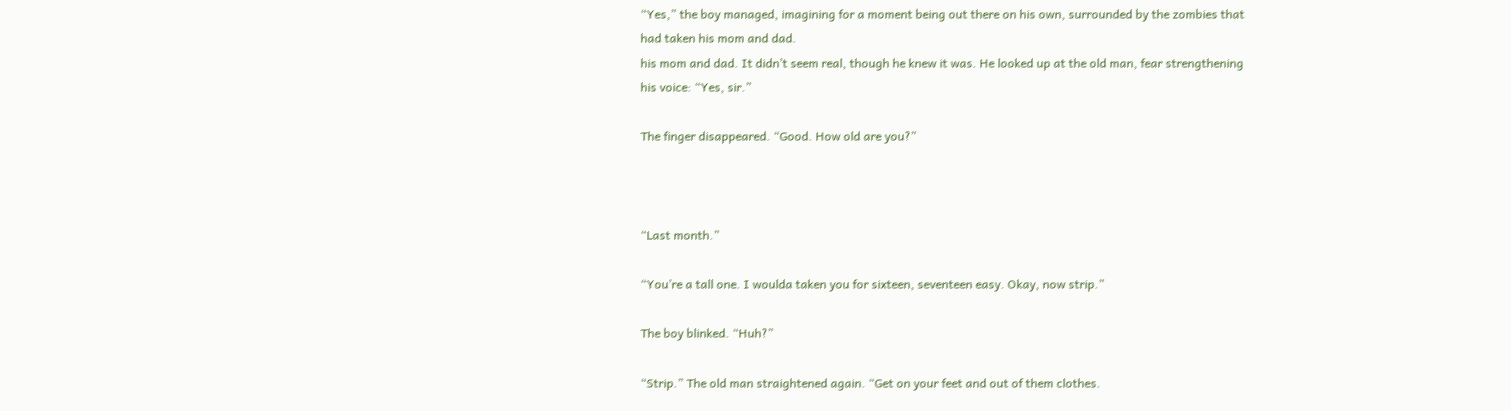“Yes,” the boy managed, imagining for a moment being out there on his own, surrounded by the zombies that had taken his mom and dad.
his mom and dad. It didn’t seem real, though he knew it was. He looked up at the old man, fear strengthening his voice: “Yes, sir.”

The finger disappeared. “Good. How old are you?”



“Last month.”

“You’re a tall one. I woulda taken you for sixteen, seventeen easy. Okay, now strip.”

The boy blinked. “Huh?”

“Strip.” The old man straightened again. “Get on your feet and out of them clothes.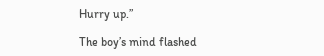Hurry up.”

The boy’s mind flashed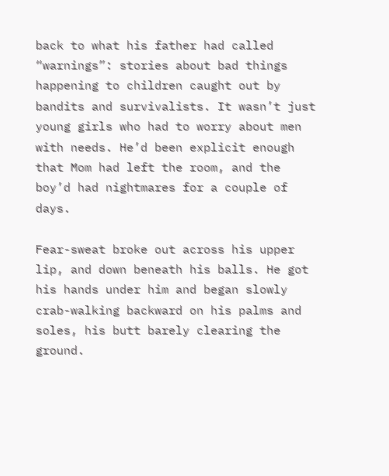back to what his father had called “warnings”: stories about bad things happening to children caught out by bandits and survivalists. It wasn’t just young girls who had to worry about men with needs. He’d been explicit enough that Mom had left the room, and the boy’d had nightmares for a couple of days.

Fear-sweat broke out across his upper lip, and down beneath his balls. He got his hands under him and began slowly crab-walking backward on his palms and soles, his butt barely clearing the ground.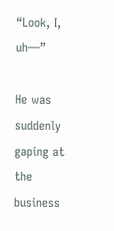“Look, I, uh—”

He was suddenly gaping at the business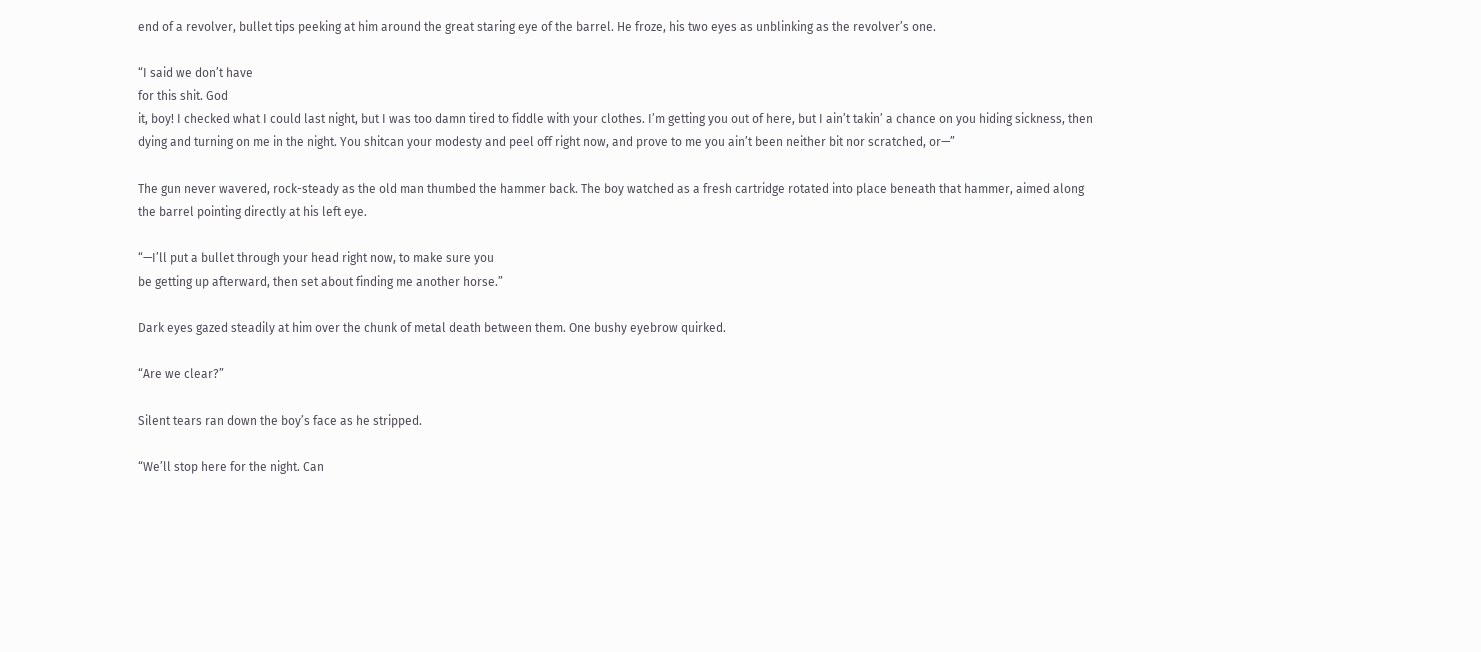end of a revolver, bullet tips peeking at him around the great staring eye of the barrel. He froze, his two eyes as unblinking as the revolver’s one.

“I said we don’t have
for this shit. God
it, boy! I checked what I could last night, but I was too damn tired to fiddle with your clothes. I’m getting you out of here, but I ain’t takin’ a chance on you hiding sickness, then dying and turning on me in the night. You shitcan your modesty and peel off right now, and prove to me you ain’t been neither bit nor scratched, or—”

The gun never wavered, rock-steady as the old man thumbed the hammer back. The boy watched as a fresh cartridge rotated into place beneath that hammer, aimed along the barrel pointing directly at his left eye.

“—I’ll put a bullet through your head right now, to make sure you
be getting up afterward, then set about finding me another horse.”

Dark eyes gazed steadily at him over the chunk of metal death between them. One bushy eyebrow quirked.

“Are we clear?”

Silent tears ran down the boy’s face as he stripped.

“We’ll stop here for the night. Can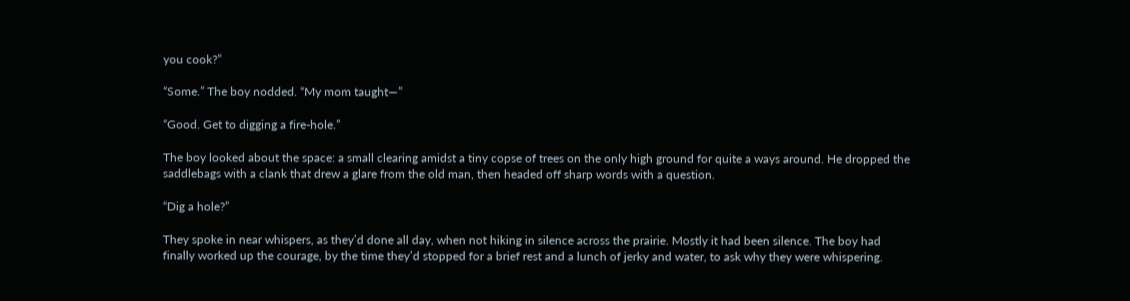you cook?”

“Some.” The boy nodded. “My mom taught—”

“Good. Get to digging a fire-hole.”

The boy looked about the space: a small clearing amidst a tiny copse of trees on the only high ground for quite a ways around. He dropped the saddlebags with a clank that drew a glare from the old man, then headed off sharp words with a question.

“Dig a hole?”

They spoke in near whispers, as they’d done all day, when not hiking in silence across the prairie. Mostly it had been silence. The boy had finally worked up the courage, by the time they’d stopped for a brief rest and a lunch of jerky and water, to ask why they were whispering.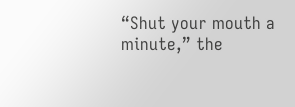“Shut your mouth a minute,” the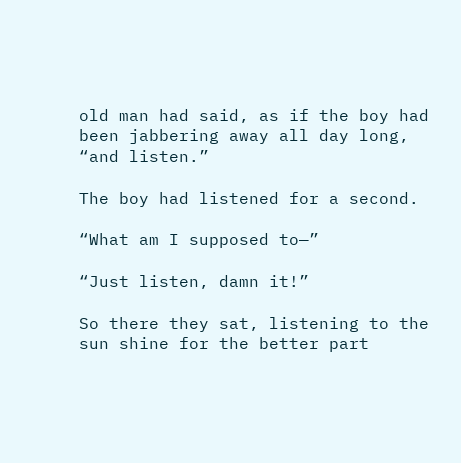old man had said, as if the boy had been jabbering away all day long, “and listen.”

The boy had listened for a second.

“What am I supposed to—”

“Just listen, damn it!”

So there they sat, listening to the sun shine for the better part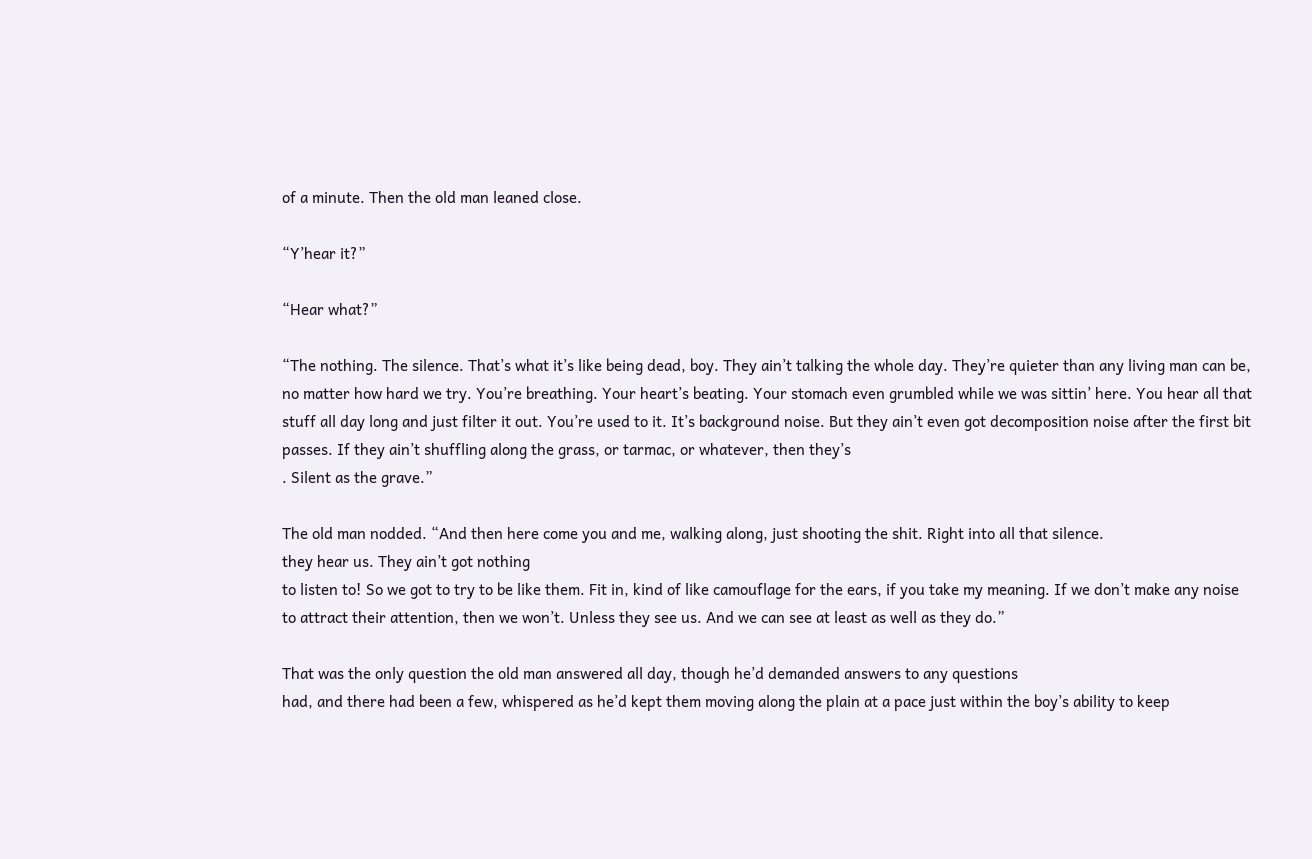of a minute. Then the old man leaned close.

“Y’hear it?”

“Hear what?”

“The nothing. The silence. That’s what it’s like being dead, boy. They ain’t talking the whole day. They’re quieter than any living man can be, no matter how hard we try. You’re breathing. Your heart’s beating. Your stomach even grumbled while we was sittin’ here. You hear all that stuff all day long and just filter it out. You’re used to it. It’s background noise. But they ain’t even got decomposition noise after the first bit passes. If they ain’t shuffling along the grass, or tarmac, or whatever, then they’s
. Silent as the grave.”

The old man nodded. “And then here come you and me, walking along, just shooting the shit. Right into all that silence.
they hear us. They ain’t got nothing
to listen to! So we got to try to be like them. Fit in, kind of like camouflage for the ears, if you take my meaning. If we don’t make any noise to attract their attention, then we won’t. Unless they see us. And we can see at least as well as they do.”

That was the only question the old man answered all day, though he’d demanded answers to any questions
had, and there had been a few, whispered as he’d kept them moving along the plain at a pace just within the boy’s ability to keep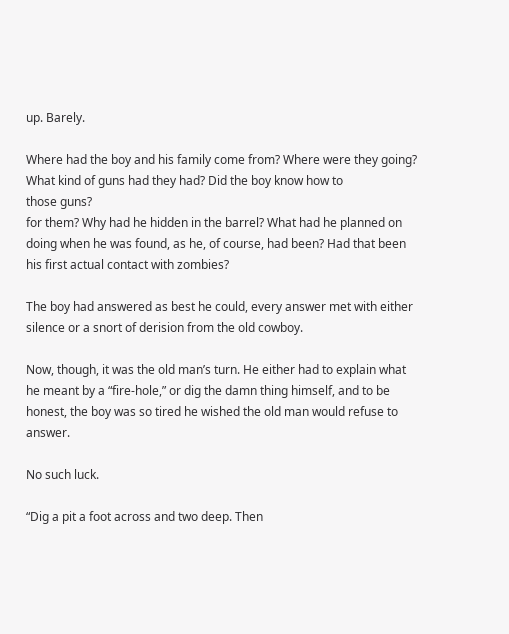up. Barely.

Where had the boy and his family come from? Where were they going? What kind of guns had they had? Did the boy know how to
those guns?
for them? Why had he hidden in the barrel? What had he planned on doing when he was found, as he, of course, had been? Had that been his first actual contact with zombies?

The boy had answered as best he could, every answer met with either silence or a snort of derision from the old cowboy.

Now, though, it was the old man’s turn. He either had to explain what he meant by a “fire-hole,” or dig the damn thing himself, and to be honest, the boy was so tired he wished the old man would refuse to answer.

No such luck.

“Dig a pit a foot across and two deep. Then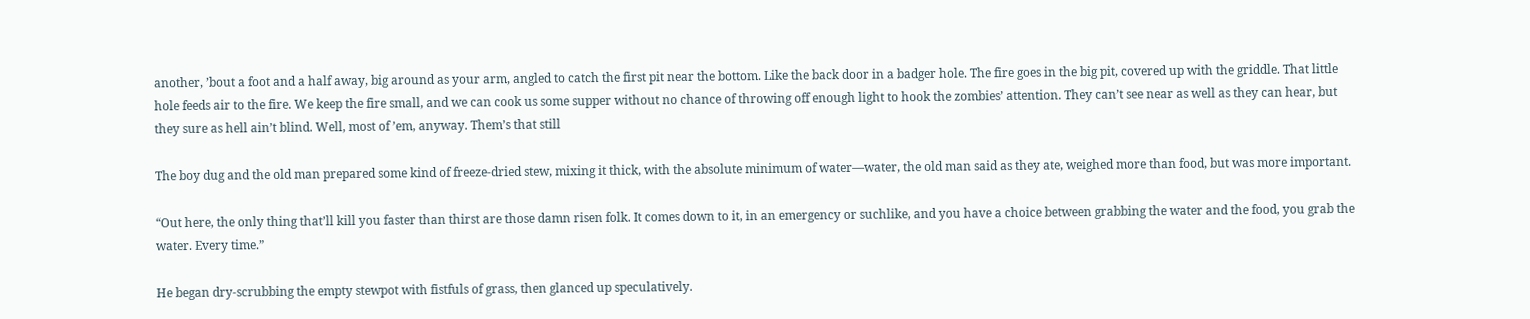another, ’bout a foot and a half away, big around as your arm, angled to catch the first pit near the bottom. Like the back door in a badger hole. The fire goes in the big pit, covered up with the griddle. That little hole feeds air to the fire. We keep the fire small, and we can cook us some supper without no chance of throwing off enough light to hook the zombies’ attention. They can’t see near as well as they can hear, but they sure as hell ain’t blind. Well, most of ’em, anyway. Them’s that still

The boy dug and the old man prepared some kind of freeze-dried stew, mixing it thick, with the absolute minimum of water—water, the old man said as they ate, weighed more than food, but was more important.

“Out here, the only thing that’ll kill you faster than thirst are those damn risen folk. It comes down to it, in an emergency or suchlike, and you have a choice between grabbing the water and the food, you grab the water. Every time.”

He began dry-scrubbing the empty stewpot with fistfuls of grass, then glanced up speculatively.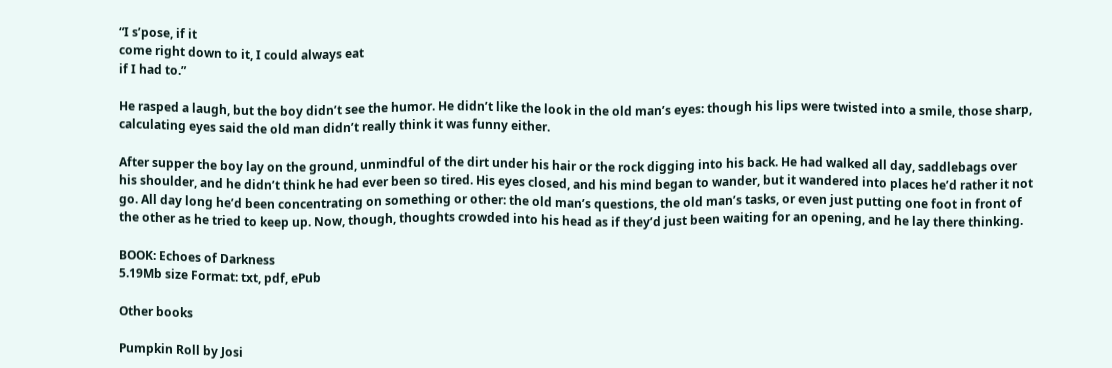“I s’pose, if it
come right down to it, I could always eat
if I had to.”

He rasped a laugh, but the boy didn’t see the humor. He didn’t like the look in the old man’s eyes: though his lips were twisted into a smile, those sharp, calculating eyes said the old man didn’t really think it was funny either.

After supper the boy lay on the ground, unmindful of the dirt under his hair or the rock digging into his back. He had walked all day, saddlebags over his shoulder, and he didn’t think he had ever been so tired. His eyes closed, and his mind began to wander, but it wandered into places he’d rather it not go. All day long he’d been concentrating on something or other: the old man’s questions, the old man’s tasks, or even just putting one foot in front of the other as he tried to keep up. Now, though, thoughts crowded into his head as if they’d just been waiting for an opening, and he lay there thinking.

BOOK: Echoes of Darkness
5.19Mb size Format: txt, pdf, ePub

Other books

Pumpkin Roll by Josi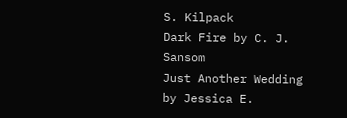S. Kilpack
Dark Fire by C. J. Sansom
Just Another Wedding by Jessica E.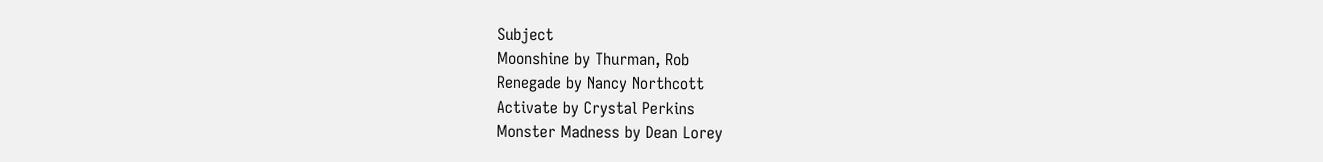Subject
Moonshine by Thurman, Rob
Renegade by Nancy Northcott
Activate by Crystal Perkins
Monster Madness by Dean Lorey